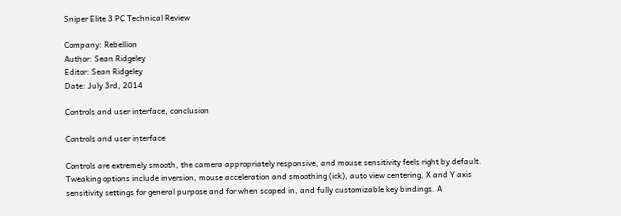Sniper Elite 3 PC Technical Review

Company: Rebellion
Author: Sean Ridgeley
Editor: Sean Ridgeley
Date: July 3rd, 2014

Controls and user interface, conclusion

Controls and user interface

Controls are extremely smooth, the camera appropriately responsive, and mouse sensitivity feels right by default. Tweaking options include inversion, mouse acceleration and smoothing (ick), auto view centering, X and Y axis sensitivity settings for general purpose and for when scoped in, and fully customizable key bindings. A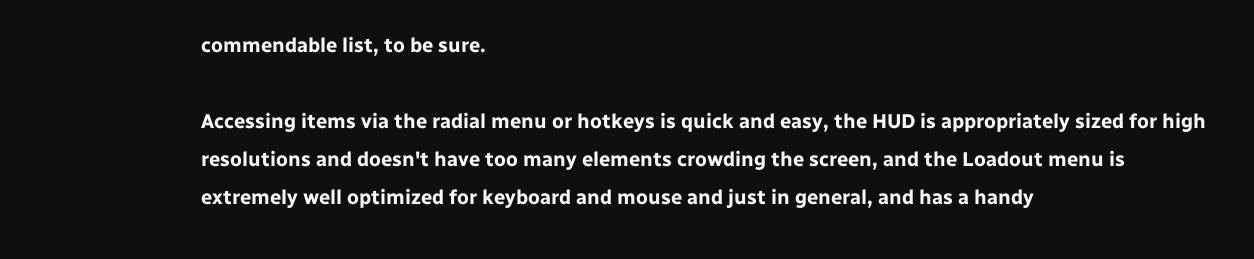commendable list, to be sure.

Accessing items via the radial menu or hotkeys is quick and easy, the HUD is appropriately sized for high resolutions and doesn't have too many elements crowding the screen, and the Loadout menu is extremely well optimized for keyboard and mouse and just in general, and has a handy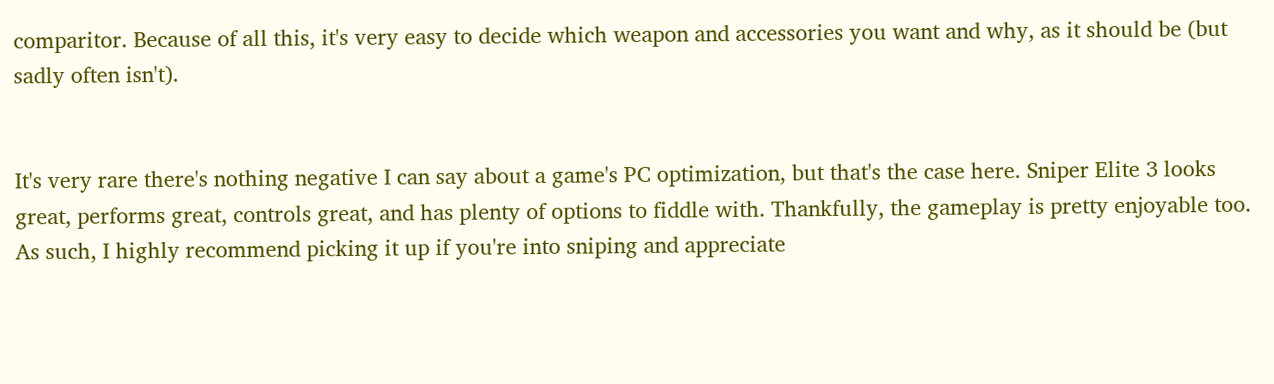comparitor. Because of all this, it's very easy to decide which weapon and accessories you want and why, as it should be (but sadly often isn't).


It's very rare there's nothing negative I can say about a game's PC optimization, but that's the case here. Sniper Elite 3 looks great, performs great, controls great, and has plenty of options to fiddle with. Thankfully, the gameplay is pretty enjoyable too. As such, I highly recommend picking it up if you're into sniping and appreciate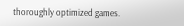thoroughly optimized games.